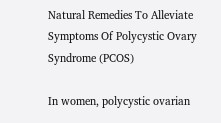Natural Remedies To Alleviate Symptoms Of Polycystic Ovary Syndrome (PCOS)

In women, polycystic ovarian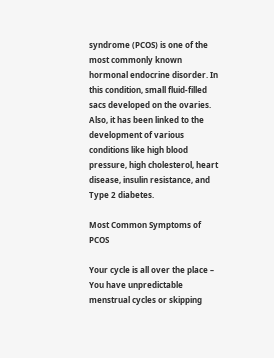syndrome (PCOS) is one of the most commonly known hormonal endocrine disorder. In this condition, small fluid-filled sacs developed on the ovaries. Also, it has been linked to the development of various conditions like high blood pressure, high cholesterol, heart disease, insulin resistance, and Type 2 diabetes.

Most Common Symptoms of PCOS

Your cycle is all over the place – You have unpredictable menstrual cycles or skipping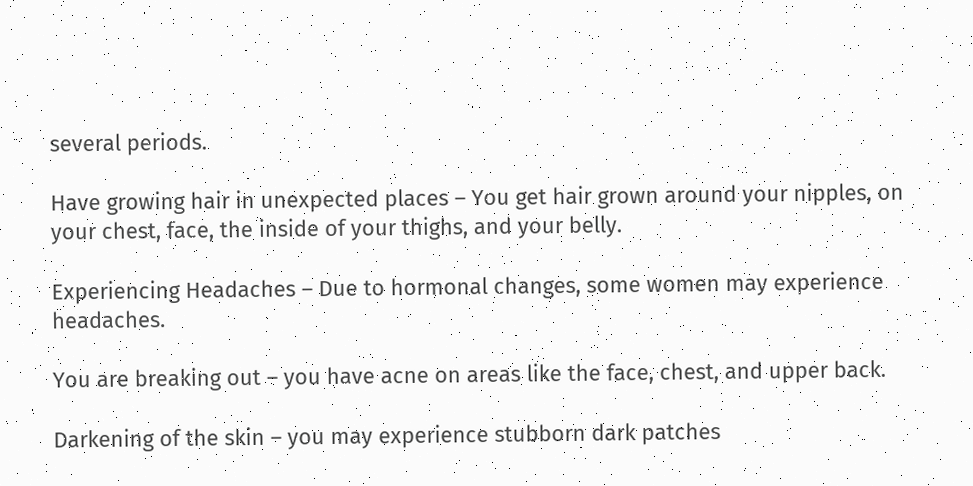several periods.

Have growing hair in unexpected places – You get hair grown around your nipples, on your chest, face, the inside of your thighs, and your belly.

Experiencing Headaches – Due to hormonal changes, some women may experience headaches.

You are breaking out – you have acne on areas like the face, chest, and upper back.

Darkening of the skin – you may experience stubborn dark patches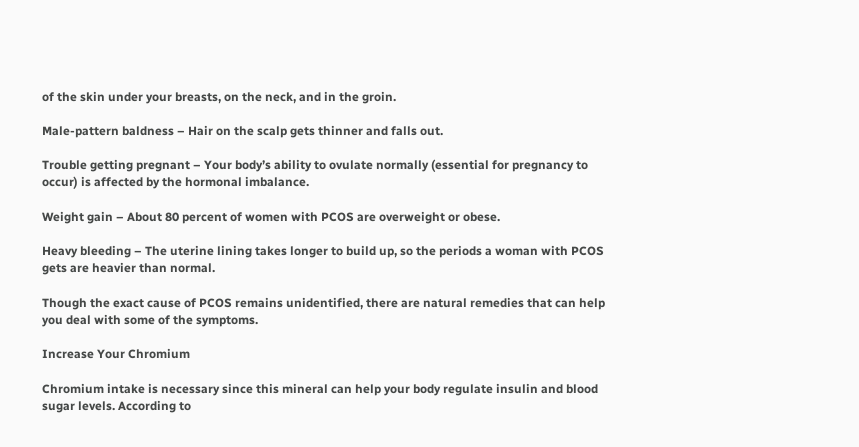of the skin under your breasts, on the neck, and in the groin.

Male-pattern baldness – Hair on the scalp gets thinner and falls out.

Trouble getting pregnant – Your body’s ability to ovulate normally (essential for pregnancy to occur) is affected by the hormonal imbalance.

Weight gain – About 80 percent of women with PCOS are overweight or obese.

Heavy bleeding – The uterine lining takes longer to build up, so the periods a woman with PCOS gets are heavier than normal.

Though the exact cause of PCOS remains unidentified, there are natural remedies that can help you deal with some of the symptoms.

Increase Your Chromium

Chromium intake is necessary since this mineral can help your body regulate insulin and blood sugar levels. According to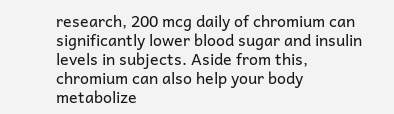research, 200 mcg daily of chromium can significantly lower blood sugar and insulin levels in subjects. Aside from this, chromium can also help your body metabolize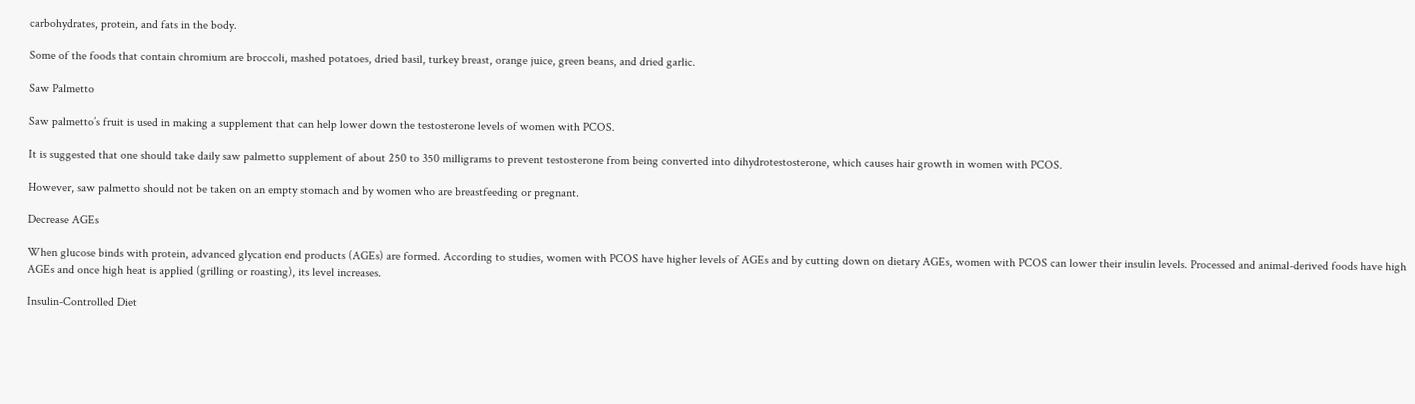carbohydrates, protein, and fats in the body.

Some of the foods that contain chromium are broccoli, mashed potatoes, dried basil, turkey breast, orange juice, green beans, and dried garlic.

Saw Palmetto

Saw palmetto’s fruit is used in making a supplement that can help lower down the testosterone levels of women with PCOS.

It is suggested that one should take daily saw palmetto supplement of about 250 to 350 milligrams to prevent testosterone from being converted into dihydrotestosterone, which causes hair growth in women with PCOS.

However, saw palmetto should not be taken on an empty stomach and by women who are breastfeeding or pregnant.

Decrease AGEs

When glucose binds with protein, advanced glycation end products (AGEs) are formed. According to studies, women with PCOS have higher levels of AGEs and by cutting down on dietary AGEs, women with PCOS can lower their insulin levels. Processed and animal-derived foods have high AGEs and once high heat is applied (grilling or roasting), its level increases.

Insulin-Controlled Diet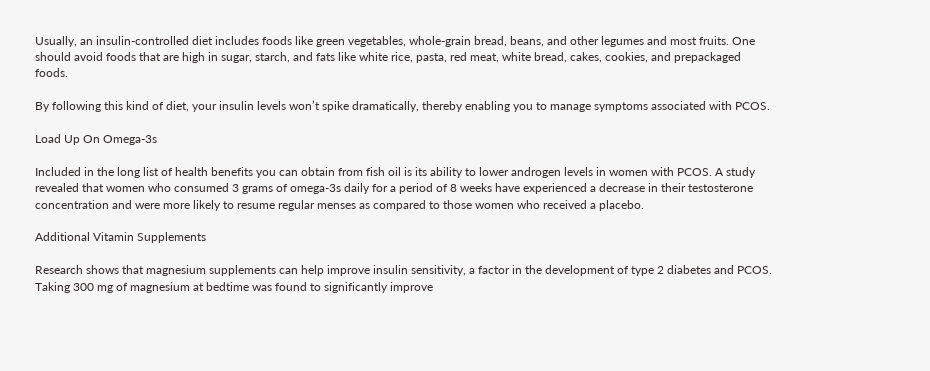Usually, an insulin-controlled diet includes foods like green vegetables, whole-grain bread, beans, and other legumes and most fruits. One should avoid foods that are high in sugar, starch, and fats like white rice, pasta, red meat, white bread, cakes, cookies, and prepackaged foods.

By following this kind of diet, your insulin levels won’t spike dramatically, thereby enabling you to manage symptoms associated with PCOS.

Load Up On Omega-3s

Included in the long list of health benefits you can obtain from fish oil is its ability to lower androgen levels in women with PCOS. A study revealed that women who consumed 3 grams of omega-3s daily for a period of 8 weeks have experienced a decrease in their testosterone concentration and were more likely to resume regular menses as compared to those women who received a placebo.

Additional Vitamin Supplements

Research shows that magnesium supplements can help improve insulin sensitivity, a factor in the development of type 2 diabetes and PCOS. Taking 300 mg of magnesium at bedtime was found to significantly improve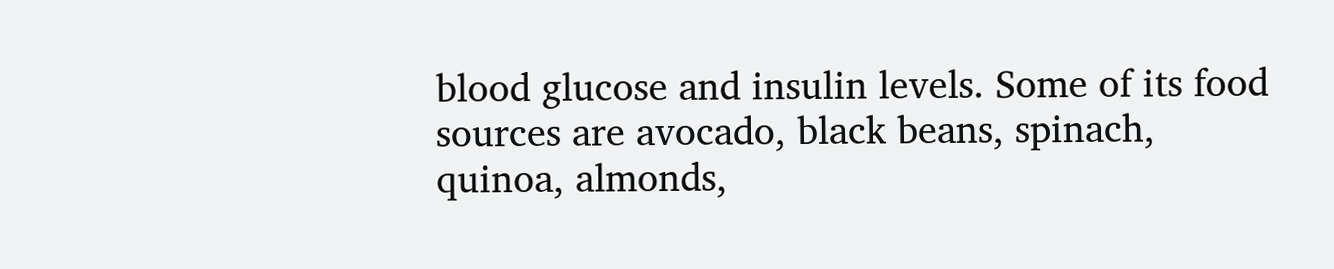blood glucose and insulin levels. Some of its food sources are avocado, black beans, spinach, quinoa, almonds,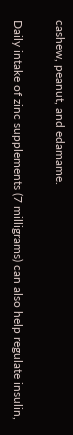cashew, peanut, and edamame.

Daily intake of zinc supplements (7 milligrams) can also help regulate insulin,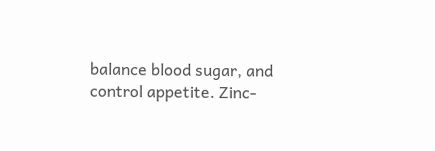balance blood sugar, and control appetite. Zinc-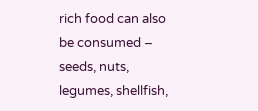rich food can also be consumed – seeds, nuts, legumes, shellfish,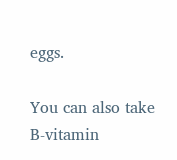eggs.

You can also take B-vitamin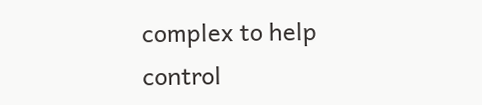complex to help control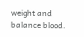weight and balance blood.